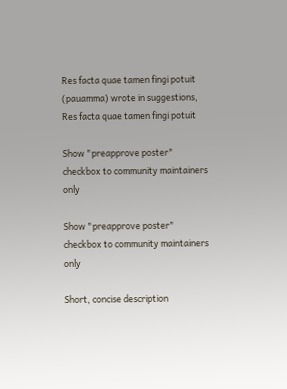Res facta quae tamen fingi potuit (pauamma) wrote in suggestions,
Res facta quae tamen fingi potuit

Show "preapprove poster" checkbox to community maintainers only

Show "preapprove poster" checkbox to community maintainers only

Short, concise description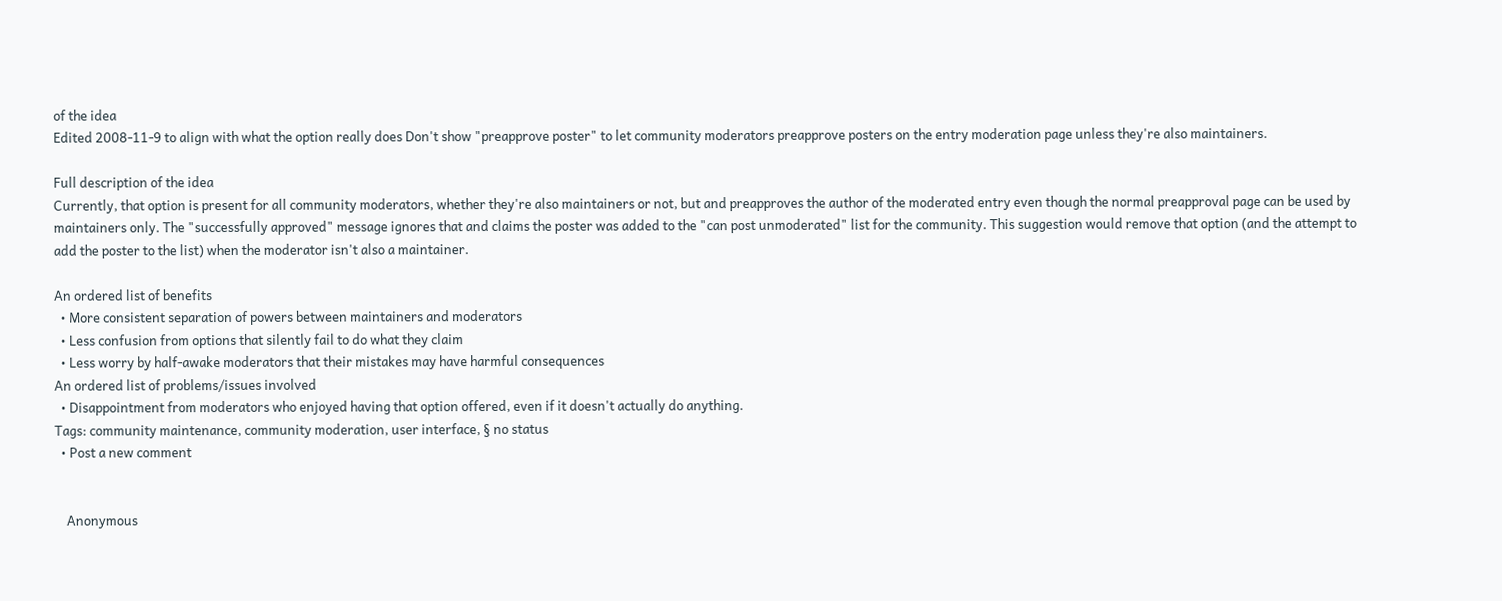of the idea
Edited 2008-11-9 to align with what the option really does Don't show "preapprove poster" to let community moderators preapprove posters on the entry moderation page unless they're also maintainers.

Full description of the idea
Currently, that option is present for all community moderators, whether they're also maintainers or not, but and preapproves the author of the moderated entry even though the normal preapproval page can be used by maintainers only. The "successfully approved" message ignores that and claims the poster was added to the "can post unmoderated" list for the community. This suggestion would remove that option (and the attempt to add the poster to the list) when the moderator isn't also a maintainer.

An ordered list of benefits
  • More consistent separation of powers between maintainers and moderators
  • Less confusion from options that silently fail to do what they claim
  • Less worry by half-awake moderators that their mistakes may have harmful consequences
An ordered list of problems/issues involved
  • Disappointment from moderators who enjoyed having that option offered, even if it doesn't actually do anything.
Tags: community maintenance, community moderation, user interface, § no status
  • Post a new comment


    Anonymous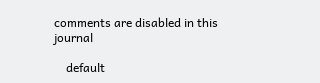comments are disabled in this journal

    default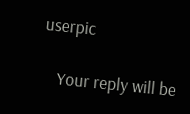userpic

    Your reply will be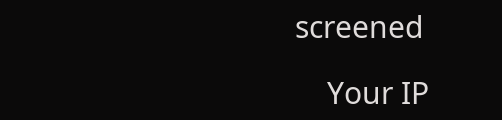screened

    Your IP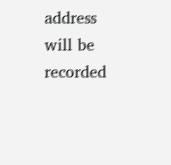address will be recorded